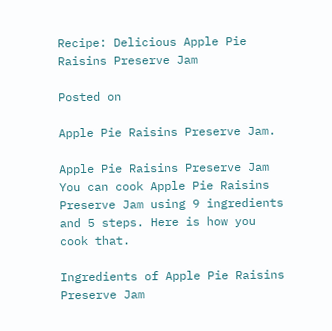Recipe: Delicious Apple Pie Raisins Preserve Jam

Posted on

Apple Pie Raisins Preserve Jam.

Apple Pie Raisins Preserve Jam You can cook Apple Pie Raisins Preserve Jam using 9 ingredients and 5 steps. Here is how you cook that.

Ingredients of Apple Pie Raisins Preserve Jam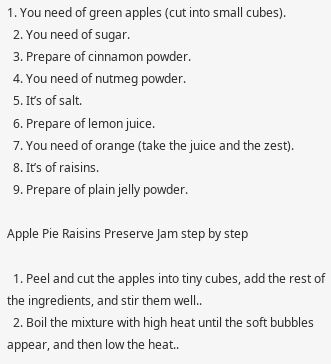1. You need of green apples (cut into small cubes).
  2. You need of sugar.
  3. Prepare of cinnamon powder.
  4. You need of nutmeg powder.
  5. It’s of salt.
  6. Prepare of lemon juice.
  7. You need of orange (take the juice and the zest).
  8. It’s of raisins.
  9. Prepare of plain jelly powder.

Apple Pie Raisins Preserve Jam step by step

  1. Peel and cut the apples into tiny cubes, add the rest of the ingredients, and stir them well..
  2. Boil the mixture with high heat until the soft bubbles appear, and then low the heat..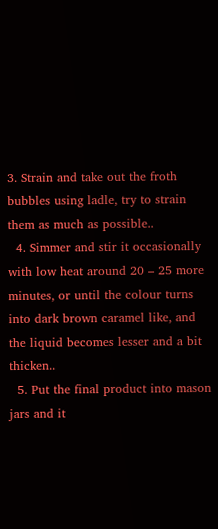3. Strain and take out the froth bubbles using ladle, try to strain them as much as possible..
  4. Simmer and stir it occasionally with low heat around 20 – 25 more minutes, or until the colour turns into dark brown caramel like, and the liquid becomes lesser and a bit thicken..
  5. Put the final product into mason jars and it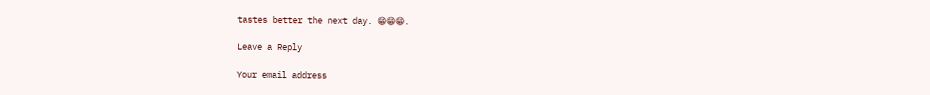tastes better the next day. 😁😁😁.

Leave a Reply

Your email address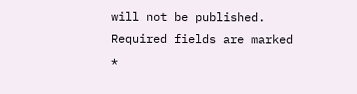will not be published. Required fields are marked *